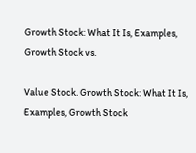Growth Stock: What It Is, Examples, Growth Stock vs.

Value Stock. Growth Stock: What It Is, Examples, Growth Stock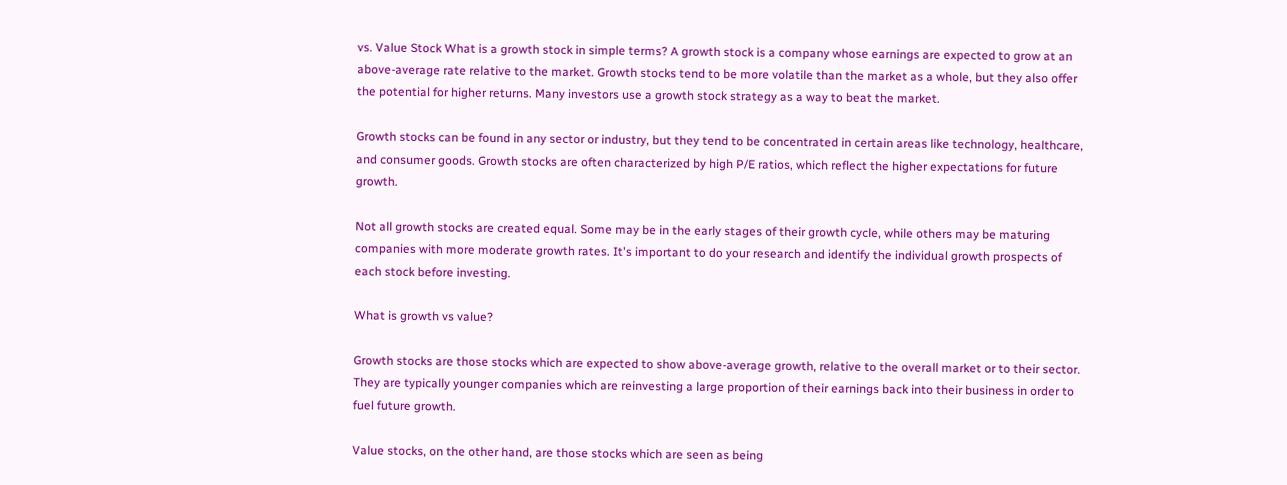vs. Value Stock What is a growth stock in simple terms? A growth stock is a company whose earnings are expected to grow at an above-average rate relative to the market. Growth stocks tend to be more volatile than the market as a whole, but they also offer the potential for higher returns. Many investors use a growth stock strategy as a way to beat the market.

Growth stocks can be found in any sector or industry, but they tend to be concentrated in certain areas like technology, healthcare, and consumer goods. Growth stocks are often characterized by high P/E ratios, which reflect the higher expectations for future growth.

Not all growth stocks are created equal. Some may be in the early stages of their growth cycle, while others may be maturing companies with more moderate growth rates. It's important to do your research and identify the individual growth prospects of each stock before investing.

What is growth vs value?

Growth stocks are those stocks which are expected to show above-average growth, relative to the overall market or to their sector. They are typically younger companies which are reinvesting a large proportion of their earnings back into their business in order to fuel future growth.

Value stocks, on the other hand, are those stocks which are seen as being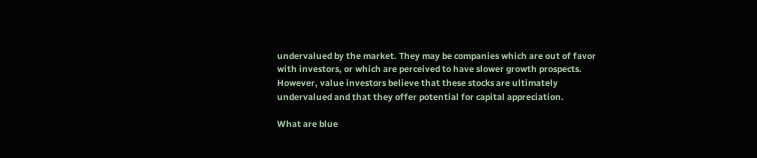undervalued by the market. They may be companies which are out of favor with investors, or which are perceived to have slower growth prospects. However, value investors believe that these stocks are ultimately undervalued and that they offer potential for capital appreciation.

What are blue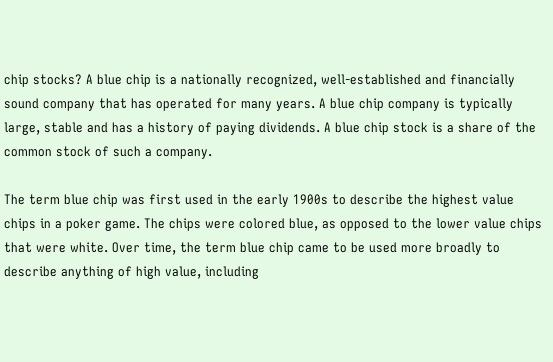chip stocks? A blue chip is a nationally recognized, well-established and financially sound company that has operated for many years. A blue chip company is typically large, stable and has a history of paying dividends. A blue chip stock is a share of the common stock of such a company.

The term blue chip was first used in the early 1900s to describe the highest value chips in a poker game. The chips were colored blue, as opposed to the lower value chips that were white. Over time, the term blue chip came to be used more broadly to describe anything of high value, including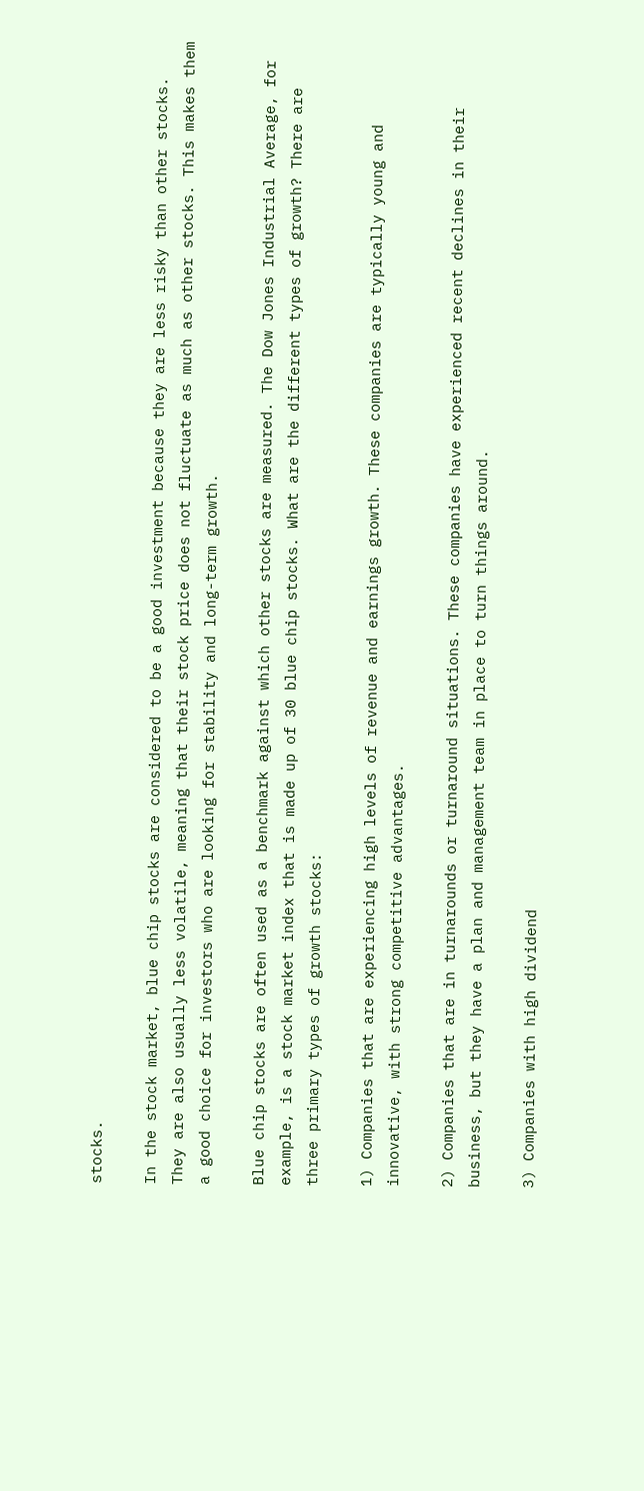stocks.

In the stock market, blue chip stocks are considered to be a good investment because they are less risky than other stocks. They are also usually less volatile, meaning that their stock price does not fluctuate as much as other stocks. This makes them a good choice for investors who are looking for stability and long-term growth.

Blue chip stocks are often used as a benchmark against which other stocks are measured. The Dow Jones Industrial Average, for example, is a stock market index that is made up of 30 blue chip stocks. What are the different types of growth? There are three primary types of growth stocks:

1) Companies that are experiencing high levels of revenue and earnings growth. These companies are typically young and innovative, with strong competitive advantages.

2) Companies that are in turnarounds or turnaround situations. These companies have experienced recent declines in their business, but they have a plan and management team in place to turn things around.

3) Companies with high dividend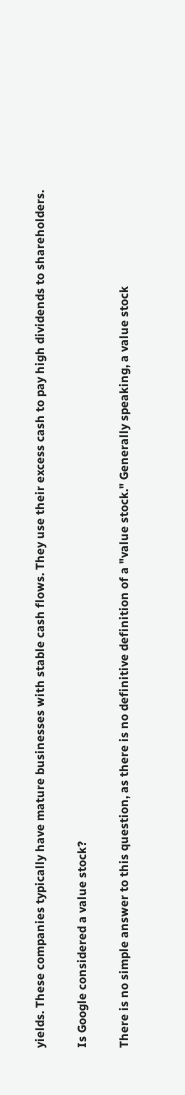yields. These companies typically have mature businesses with stable cash flows. They use their excess cash to pay high dividends to shareholders.

Is Google considered a value stock?

There is no simple answer to this question, as there is no definitive definition of a "value stock." Generally speaking, a value stock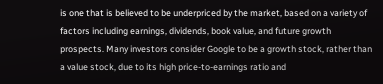is one that is believed to be underpriced by the market, based on a variety of factors including earnings, dividends, book value, and future growth prospects. Many investors consider Google to be a growth stock, rather than a value stock, due to its high price-to-earnings ratio and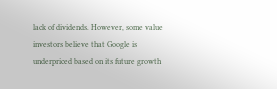lack of dividends. However, some value investors believe that Google is underpriced based on its future growth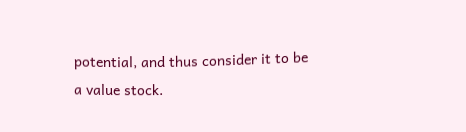potential, and thus consider it to be a value stock.